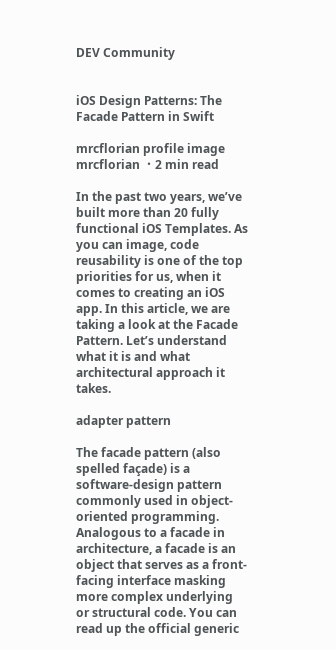DEV Community


iOS Design Patterns: The Facade Pattern in Swift

mrcflorian profile image mrcflorian ・2 min read

In the past two years, we’ve built more than 20 fully functional iOS Templates. As you can image, code reusability is one of the top priorities for us, when it comes to creating an iOS app. In this article, we are taking a look at the Facade Pattern. Let’s understand what it is and what architectural approach it takes.

adapter pattern

The facade pattern (also spelled façade) is a software-design pattern commonly used in object-oriented programming. Analogous to a facade in architecture, a facade is an object that serves as a front-facing interface masking more complex underlying or structural code. You can read up the official generic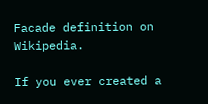Facade definition on Wikipedia.

If you ever created a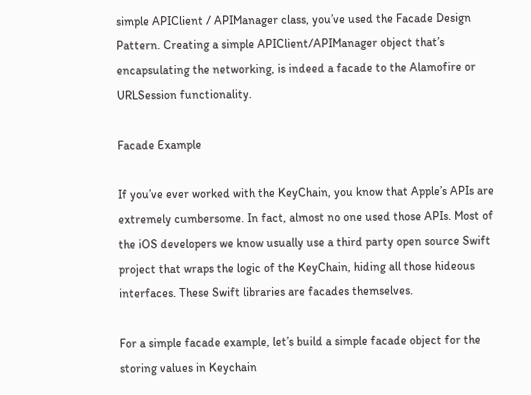simple APIClient / APIManager class, you’ve used the Facade Design Pattern. Creating a simple APIClient/APIManager object that’s encapsulating the networking, is indeed a facade to the Alamofire or URLSession functionality.

Facade Example

If you’ve ever worked with the KeyChain, you know that Apple’s APIs are extremely cumbersome. In fact, almost no one used those APIs. Most of the iOS developers we know usually use a third party open source Swift project that wraps the logic of the KeyChain, hiding all those hideous interfaces. These Swift libraries are facades themselves.

For a simple facade example, let’s build a simple facade object for the storing values in Keychain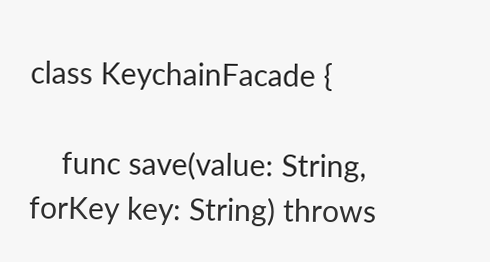class KeychainFacade {

    func save(value: String, forKey key: String) throws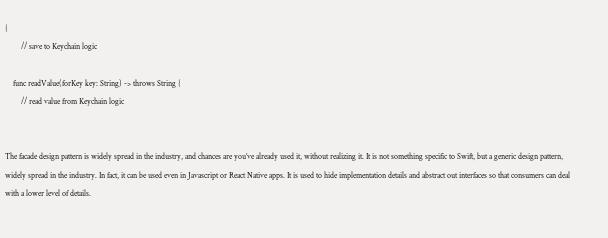{
        // save to Keychain logic

    func readValue(forKey key: String) -> throws String {
        // read value from Keychain logic


The facade design pattern is widely spread in the industry, and chances are you’ve already used it, without realizing it. It is not something specific to Swift, but a generic design pattern, widely spread in the industry. In fact, it can be used even in Javascript or React Native apps. It is used to hide implementation details and abstract out interfaces so that consumers can deal with a lower level of details.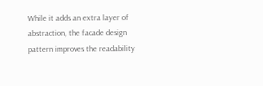While it adds an extra layer of abstraction, the facade design pattern improves the readability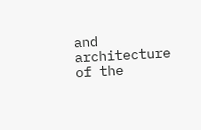and architecture of the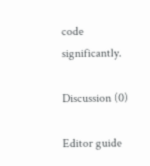code significantly.

Discussion (0)

Editor guide